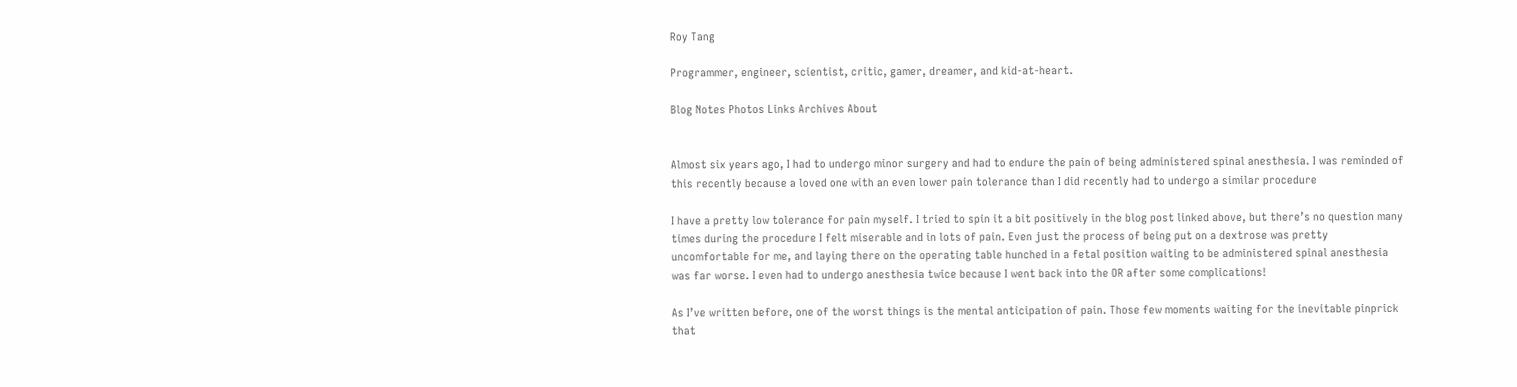Roy Tang

Programmer, engineer, scientist, critic, gamer, dreamer, and kid-at-heart.

Blog Notes Photos Links Archives About


Almost six years ago, I had to undergo minor surgery and had to endure the pain of being administered spinal anesthesia. I was reminded of this recently because a loved one with an even lower pain tolerance than I did recently had to undergo a similar procedure

I have a pretty low tolerance for pain myself. I tried to spin it a bit positively in the blog post linked above, but there’s no question many times during the procedure I felt miserable and in lots of pain. Even just the process of being put on a dextrose was pretty uncomfortable for me, and laying there on the operating table hunched in a fetal position waiting to be administered spinal anesthesia was far worse. I even had to undergo anesthesia twice because I went back into the OR after some complications!

As I’ve written before, one of the worst things is the mental anticipation of pain. Those few moments waiting for the inevitable pinprick that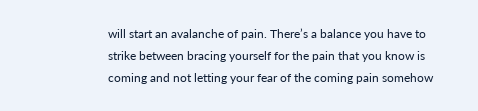will start an avalanche of pain. There’s a balance you have to strike between bracing yourself for the pain that you know is coming and not letting your fear of the coming pain somehow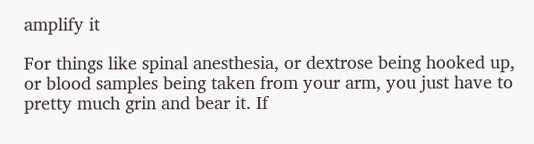amplify it

For things like spinal anesthesia, or dextrose being hooked up, or blood samples being taken from your arm, you just have to pretty much grin and bear it. If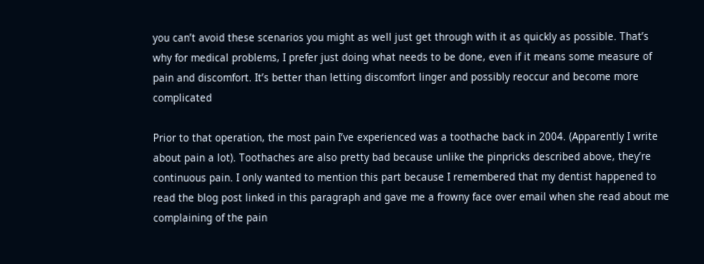you can’t avoid these scenarios you might as well just get through with it as quickly as possible. That’s why for medical problems, I prefer just doing what needs to be done, even if it means some measure of pain and discomfort. It’s better than letting discomfort linger and possibly reoccur and become more complicated

Prior to that operation, the most pain I’ve experienced was a toothache back in 2004. (Apparently I write about pain a lot). Toothaches are also pretty bad because unlike the pinpricks described above, they’re continuous pain. I only wanted to mention this part because I remembered that my dentist happened to read the blog post linked in this paragraph and gave me a frowny face over email when she read about me complaining of the pain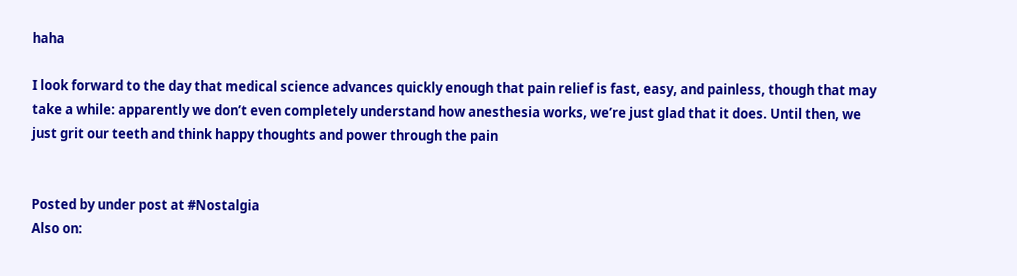haha

I look forward to the day that medical science advances quickly enough that pain relief is fast, easy, and painless, though that may take a while: apparently we don’t even completely understand how anesthesia works, we’re just glad that it does. Until then, we just grit our teeth and think happy thoughts and power through the pain


Posted by under post at #Nostalgia
Also on: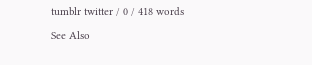tumblr twitter / 0 / 418 words

See Also